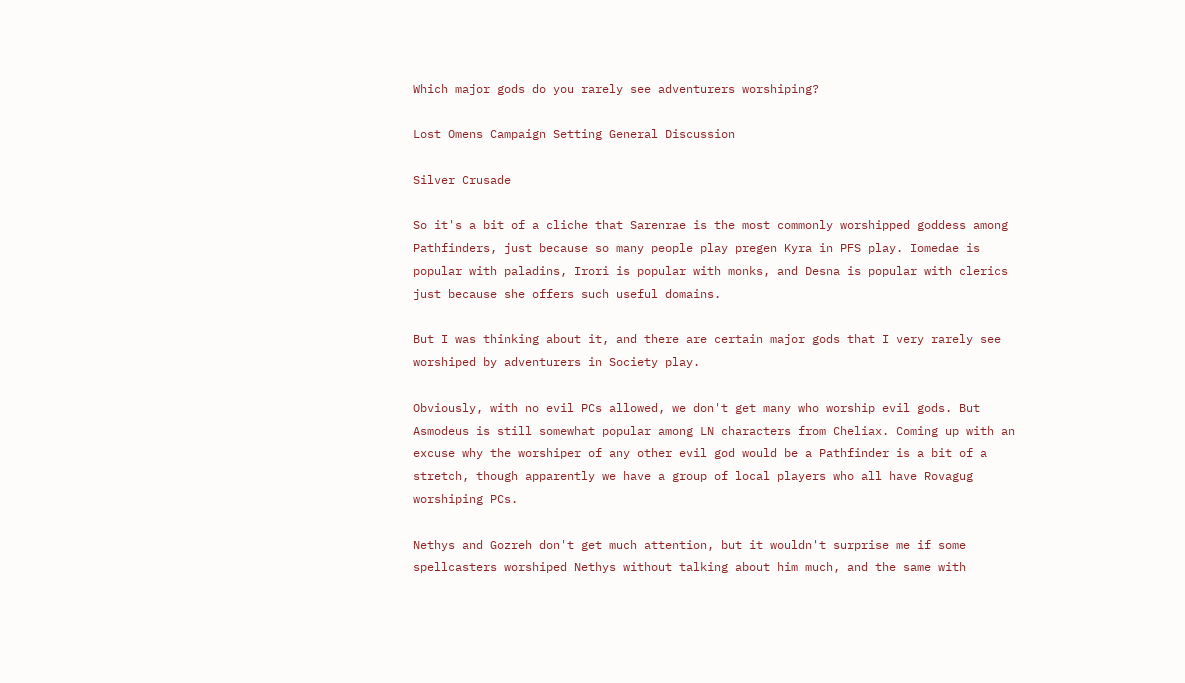Which major gods do you rarely see adventurers worshiping?

Lost Omens Campaign Setting General Discussion

Silver Crusade

So it's a bit of a cliche that Sarenrae is the most commonly worshipped goddess among Pathfinders, just because so many people play pregen Kyra in PFS play. Iomedae is popular with paladins, Irori is popular with monks, and Desna is popular with clerics just because she offers such useful domains.

But I was thinking about it, and there are certain major gods that I very rarely see worshiped by adventurers in Society play.

Obviously, with no evil PCs allowed, we don't get many who worship evil gods. But Asmodeus is still somewhat popular among LN characters from Cheliax. Coming up with an excuse why the worshiper of any other evil god would be a Pathfinder is a bit of a stretch, though apparently we have a group of local players who all have Rovagug worshiping PCs.

Nethys and Gozreh don't get much attention, but it wouldn't surprise me if some spellcasters worshiped Nethys without talking about him much, and the same with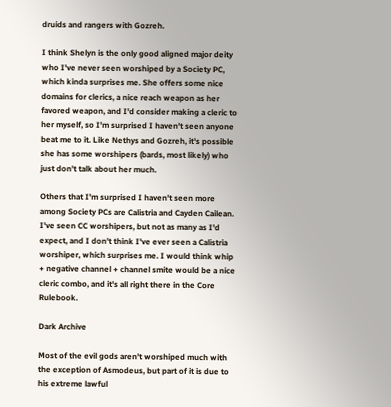druids and rangers with Gozreh.

I think Shelyn is the only good aligned major deity who I've never seen worshiped by a Society PC, which kinda surprises me. She offers some nice domains for clerics, a nice reach weapon as her favored weapon, and I'd consider making a cleric to her myself, so I'm surprised I haven't seen anyone beat me to it. Like Nethys and Gozreh, it's possible she has some worshipers (bards, most likely) who just don't talk about her much.

Others that I'm surprised I haven't seen more among Society PCs are Calistria and Cayden Cailean. I've seen CC worshipers, but not as many as I'd expect, and I don't think I've ever seen a Calistria worshiper, which surprises me. I would think whip + negative channel + channel smite would be a nice cleric combo, and it's all right there in the Core Rulebook.

Dark Archive

Most of the evil gods aren't worshiped much with the exception of Asmodeus, but part of it is due to his extreme lawful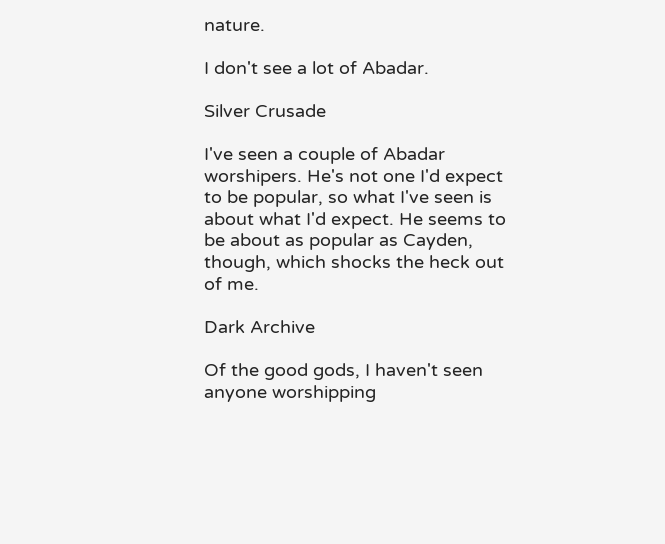nature.

I don't see a lot of Abadar.

Silver Crusade

I've seen a couple of Abadar worshipers. He's not one I'd expect to be popular, so what I've seen is about what I'd expect. He seems to be about as popular as Cayden, though, which shocks the heck out of me.

Dark Archive

Of the good gods, I haven't seen anyone worshipping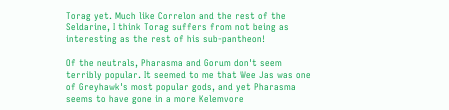Torag yet. Much like Correlon and the rest of the Seldarine, I think Torag suffers from not being as interesting as the rest of his sub-pantheon!

Of the neutrals, Pharasma and Gorum don't seem terribly popular. It seemed to me that Wee Jas was one of Greyhawk's most popular gods, and yet Pharasma seems to have gone in a more Kelemvore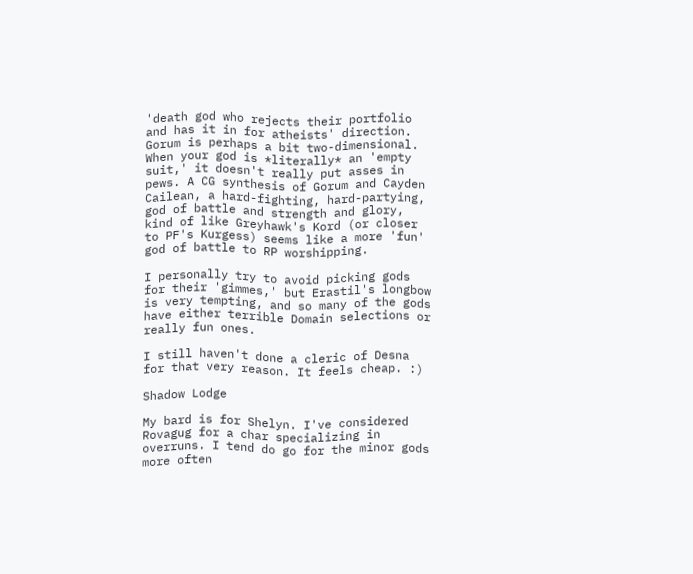'death god who rejects their portfolio and has it in for atheists' direction. Gorum is perhaps a bit two-dimensional. When your god is *literally* an 'empty suit,' it doesn't really put asses in pews. A CG synthesis of Gorum and Cayden Cailean, a hard-fighting, hard-partying, god of battle and strength and glory, kind of like Greyhawk's Kord (or closer to PF's Kurgess) seems like a more 'fun' god of battle to RP worshipping.

I personally try to avoid picking gods for their 'gimmes,' but Erastil's longbow is very tempting, and so many of the gods have either terrible Domain selections or really fun ones.

I still haven't done a cleric of Desna for that very reason. It feels cheap. :)

Shadow Lodge

My bard is for Shelyn. I've considered Rovagug for a char specializing in overruns. I tend do go for the minor gods more often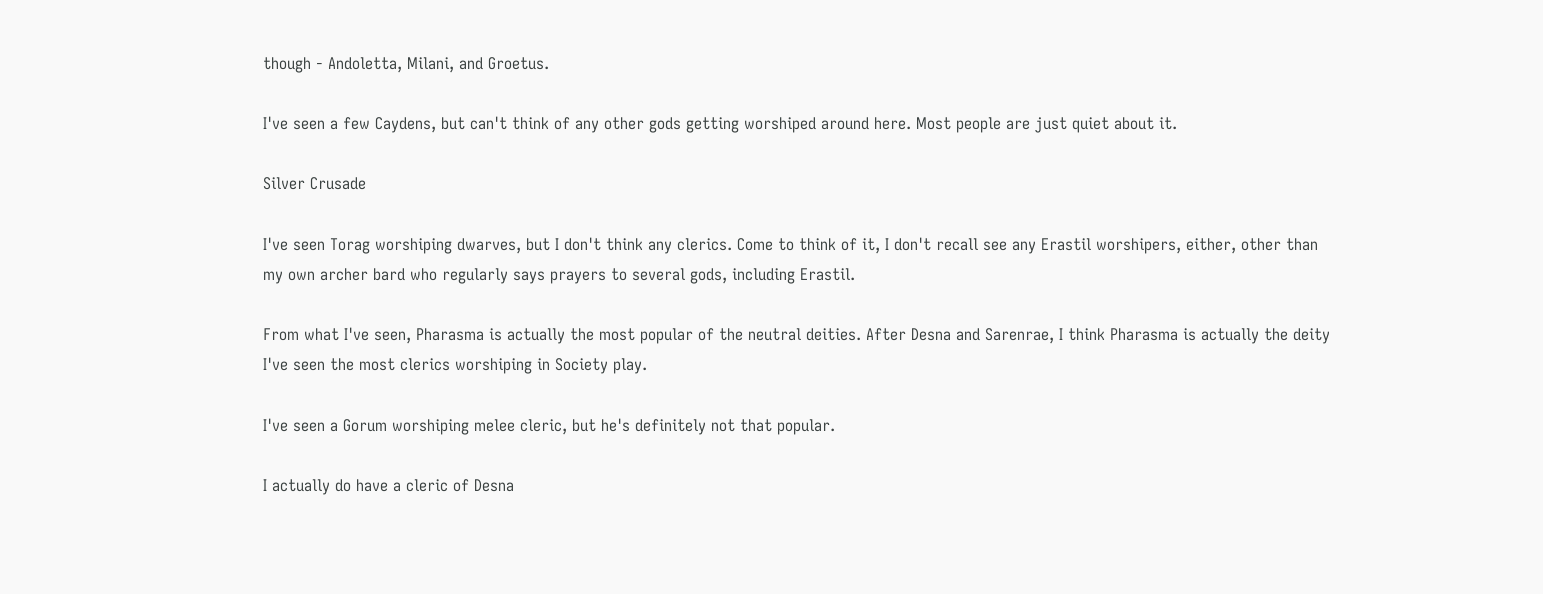though - Andoletta, Milani, and Groetus.

I've seen a few Caydens, but can't think of any other gods getting worshiped around here. Most people are just quiet about it.

Silver Crusade

I've seen Torag worshiping dwarves, but I don't think any clerics. Come to think of it, I don't recall see any Erastil worshipers, either, other than my own archer bard who regularly says prayers to several gods, including Erastil.

From what I've seen, Pharasma is actually the most popular of the neutral deities. After Desna and Sarenrae, I think Pharasma is actually the deity I've seen the most clerics worshiping in Society play.

I've seen a Gorum worshiping melee cleric, but he's definitely not that popular.

I actually do have a cleric of Desna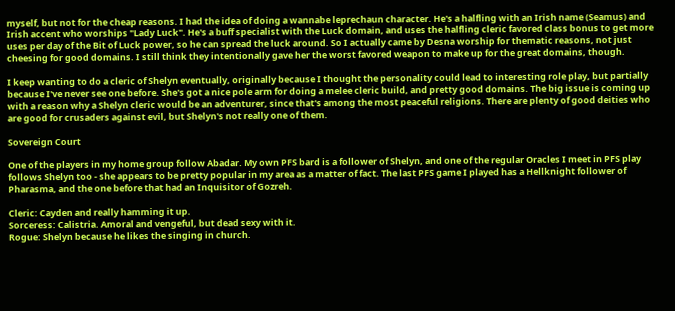myself, but not for the cheap reasons. I had the idea of doing a wannabe leprechaun character. He's a halfling with an Irish name (Seamus) and Irish accent who worships "Lady Luck". He's a buff specialist with the Luck domain, and uses the halfling cleric favored class bonus to get more uses per day of the Bit of Luck power, so he can spread the luck around. So I actually came by Desna worship for thematic reasons, not just cheesing for good domains. I still think they intentionally gave her the worst favored weapon to make up for the great domains, though.

I keep wanting to do a cleric of Shelyn eventually, originally because I thought the personality could lead to interesting role play, but partially because I've never see one before. She's got a nice pole arm for doing a melee cleric build, and pretty good domains. The big issue is coming up with a reason why a Shelyn cleric would be an adventurer, since that's among the most peaceful religions. There are plenty of good deities who are good for crusaders against evil, but Shelyn's not really one of them.

Sovereign Court

One of the players in my home group follow Abadar. My own PFS bard is a follower of Shelyn, and one of the regular Oracles I meet in PFS play follows Shelyn too - she appears to be pretty popular in my area as a matter of fact. The last PFS game I played has a Hellknight follower of Pharasma, and the one before that had an Inquisitor of Gozreh.

Cleric: Cayden and really hamming it up.
Sorceress: Calistria. Amoral and vengeful, but dead sexy with it.
Rogue: Shelyn because he likes the singing in church.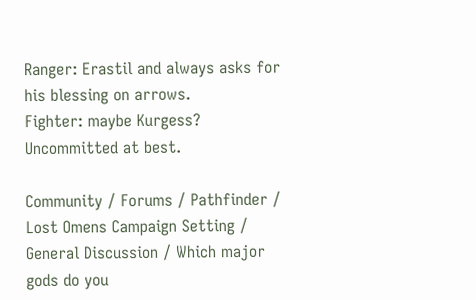Ranger: Erastil and always asks for his blessing on arrows.
Fighter: maybe Kurgess? Uncommitted at best.

Community / Forums / Pathfinder / Lost Omens Campaign Setting / General Discussion / Which major gods do you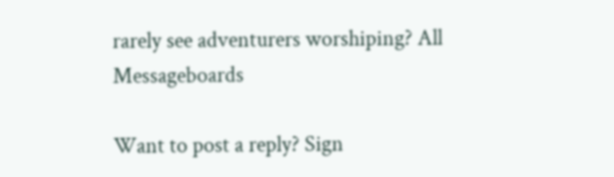rarely see adventurers worshiping? All Messageboards

Want to post a reply? Sign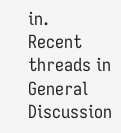in.
Recent threads in General Discussion